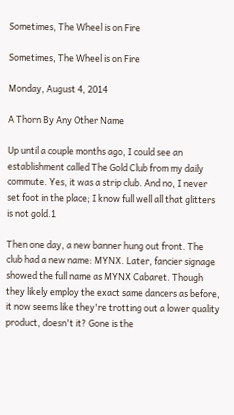Sometimes, The Wheel is on Fire

Sometimes, The Wheel is on Fire

Monday, August 4, 2014

A Thorn By Any Other Name

Up until a couple months ago, I could see an establishment called The Gold Club from my daily commute. Yes, it was a strip club. And no, I never set foot in the place; I know full well all that glitters is not gold.1

Then one day, a new banner hung out front. The club had a new name: MYNX. Later, fancier signage showed the full name as MYNX Cabaret. Though they likely employ the exact same dancers as before, it now seems like they're trotting out a lower quality product, doesn't it? Gone is the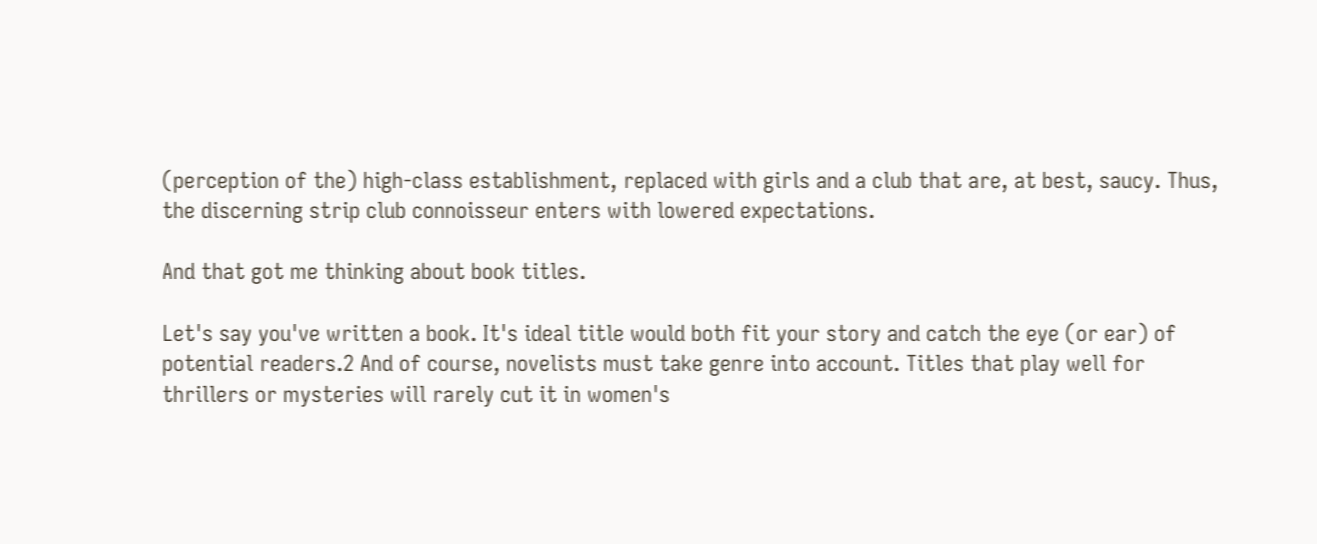(perception of the) high-class establishment, replaced with girls and a club that are, at best, saucy. Thus, the discerning strip club connoisseur enters with lowered expectations.

And that got me thinking about book titles.

Let's say you've written a book. It's ideal title would both fit your story and catch the eye (or ear) of potential readers.2 And of course, novelists must take genre into account. Titles that play well for thrillers or mysteries will rarely cut it in women's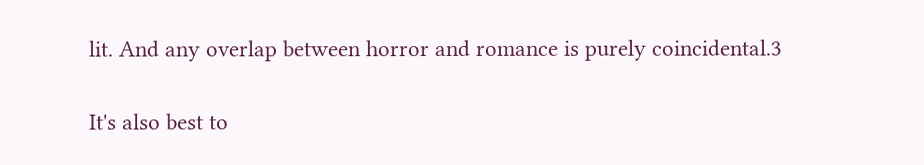lit. And any overlap between horror and romance is purely coincidental.3

It's also best to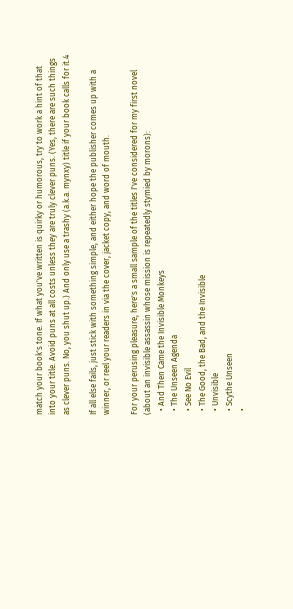match your book's tone. If what you've written is quirky or humorous, try to work a hint of that into your title. Avoid puns at all costs unless they are truly clever puns. (Yes, there are such things as clever puns. No, you shut up.) And only use a trashy (a.k.a. mynxy) title if your book calls for it.4

If all else fails, just stick with something simple, and either hope the publisher comes up with a winner, or reel your readers in via the cover, jacket copy, and word of mouth.

For your perusing pleasure, here's a small sample of the titles I've considered for my first novel (about an invisible assassin whose mission is repeatedly stymied by morons):
  • And Then Came the Invisible Monkeys
  • The Unseen Agenda
  • See No Evil
  • The Good, the Bad, and the Invisible
  • Unvisible
  • Scythe Unseen
  •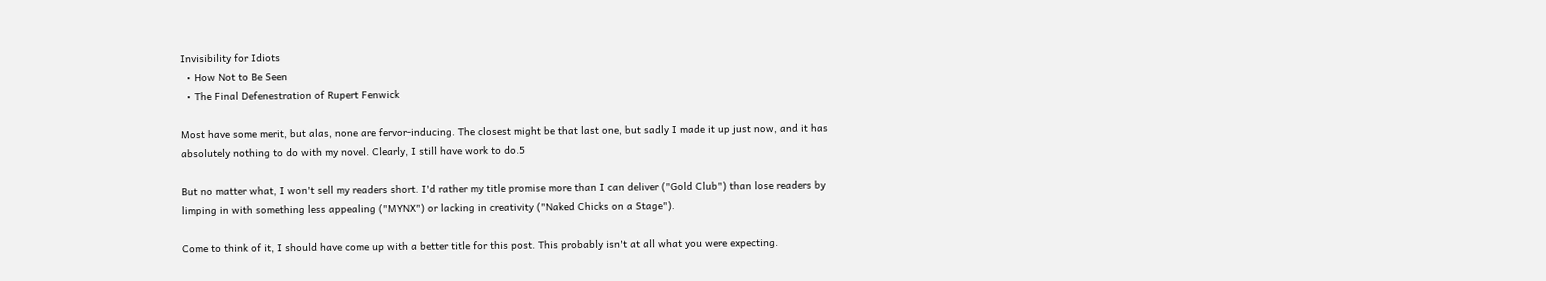Invisibility for Idiots
  • How Not to Be Seen
  • The Final Defenestration of Rupert Fenwick

Most have some merit, but alas, none are fervor-inducing. The closest might be that last one, but sadly I made it up just now, and it has absolutely nothing to do with my novel. Clearly, I still have work to do.5

But no matter what, I won't sell my readers short. I'd rather my title promise more than I can deliver ("Gold Club") than lose readers by limping in with something less appealing ("MYNX") or lacking in creativity ("Naked Chicks on a Stage").

Come to think of it, I should have come up with a better title for this post. This probably isn't at all what you were expecting.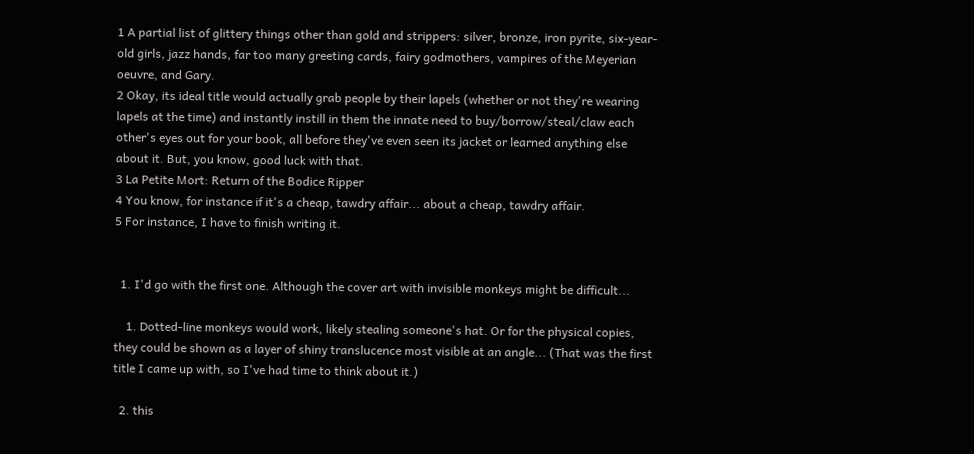1 A partial list of glittery things other than gold and strippers: silver, bronze, iron pyrite, six-year-old girls, jazz hands, far too many greeting cards, fairy godmothers, vampires of the Meyerian oeuvre, and Gary.
2 Okay, its ideal title would actually grab people by their lapels (whether or not they're wearing lapels at the time) and instantly instill in them the innate need to buy/borrow/steal/claw each other's eyes out for your book, all before they've even seen its jacket or learned anything else about it. But, you know, good luck with that.
3 La Petite Mort: Return of the Bodice Ripper
4 You know, for instance if it's a cheap, tawdry affair... about a cheap, tawdry affair.
5 For instance, I have to finish writing it.


  1. I'd go with the first one. Although the cover art with invisible monkeys might be difficult...

    1. Dotted-line monkeys would work, likely stealing someone's hat. Or for the physical copies, they could be shown as a layer of shiny translucence most visible at an angle... (That was the first title I came up with, so I've had time to think about it.)

  2. this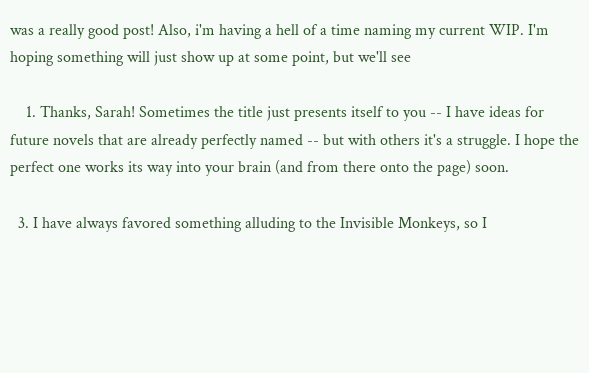was a really good post! Also, i'm having a hell of a time naming my current WIP. I'm hoping something will just show up at some point, but we'll see

    1. Thanks, Sarah! Sometimes the title just presents itself to you -- I have ideas for future novels that are already perfectly named -- but with others it's a struggle. I hope the perfect one works its way into your brain (and from there onto the page) soon.

  3. I have always favored something alluding to the Invisible Monkeys, so I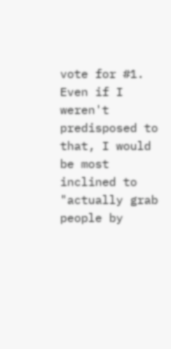vote for #1. Even if I weren't predisposed to that, I would be most inclined to "actually grab people by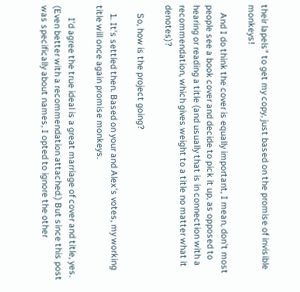their lapels" to get my copy, just based on the promise of invisible monkeys!

    And I do think the cover is equally important, I mean, don't most people see a book cover and decide to pick it up, as opposed to hearing or reading a title (and usually that is in connection with a recommendation, which gives weight to a title no matter what it denotes)?

    So, how is the project going?

    1. It's settled then. Based on your and Alex's votes, my working title will once again promise monkeys.

      I'd agree the true ideal is a great marriage of cover and title, yes. (Even better with a recommendation attached.) But since this post was specifically about names, I opted to ignore the other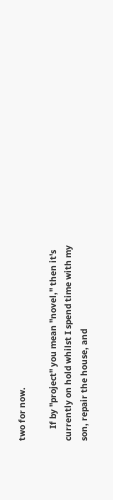two for now.

      If by "project" you mean "novel," then it's currently on hold whilst I spend time with my son, repair the house, and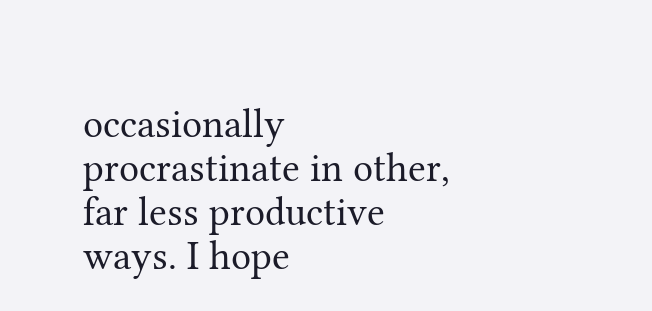occasionally procrastinate in other, far less productive ways. I hope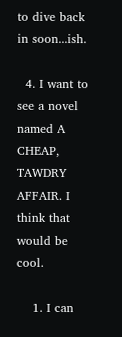to dive back in soon...ish.

  4. I want to see a novel named A CHEAP, TAWDRY AFFAIR. I think that would be cool.

    1. I can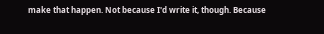make that happen. Not because I'd write it, though. Because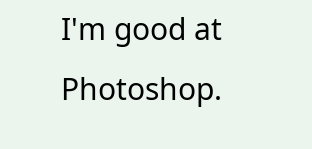I'm good at Photoshop.